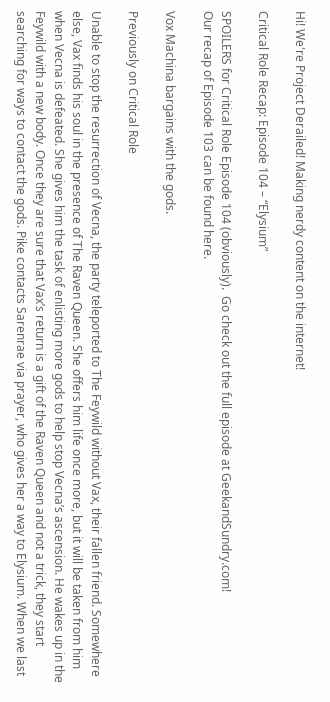Hi! We're Project Derailed! Making nerdy content on the internet!

Critical Role Recap: Episode 104 – “Elysium”

SPOILERS for Critical Role Episode 104 (obviously).  Go check out the full episode at GeekandSundry.com!
Our recap of Episode 103 can be found here.

Vox Machina bargains with the gods.

Previously on Critical Role

Unable to stop the resurrection of Vecna, the party teleported to The Feywild without Vax, their fallen friend. Somewhere else, Vax finds his soul in the presence of The Raven Queen. She offers him life once more, but it will be taken from him when Vecna is defeated. She gives him the task of enlisting more gods to help stop Vecna’s ascension. He wakes up in the Feywild with a new body. Once they are sure that Vax’s return is a gift of the Raven Queen and not a trick, they start searching for ways to contact the gods. Pike contacts Sarenrae via prayer, who gives her a way to Elysium. When we last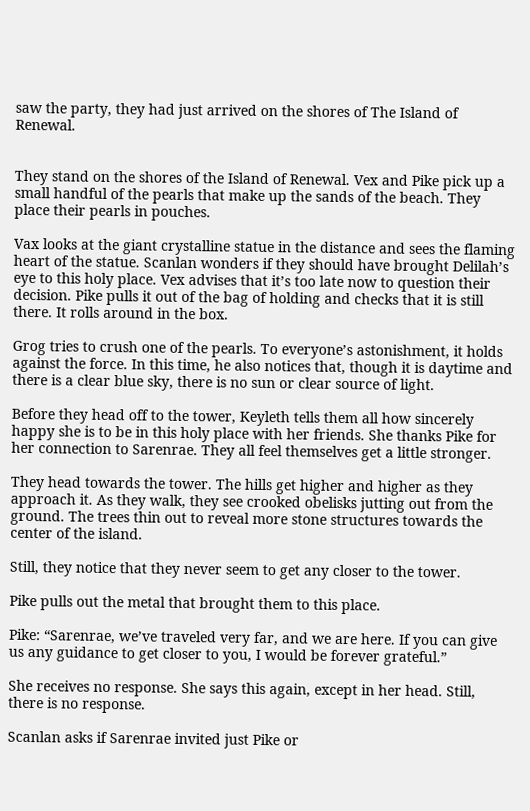saw the party, they had just arrived on the shores of The Island of Renewal.


They stand on the shores of the Island of Renewal. Vex and Pike pick up a small handful of the pearls that make up the sands of the beach. They place their pearls in pouches.

Vax looks at the giant crystalline statue in the distance and sees the flaming heart of the statue. Scanlan wonders if they should have brought Delilah’s eye to this holy place. Vex advises that it’s too late now to question their decision. Pike pulls it out of the bag of holding and checks that it is still there. It rolls around in the box.

Grog tries to crush one of the pearls. To everyone’s astonishment, it holds against the force. In this time, he also notices that, though it is daytime and there is a clear blue sky, there is no sun or clear source of light.

Before they head off to the tower, Keyleth tells them all how sincerely happy she is to be in this holy place with her friends. She thanks Pike for her connection to Sarenrae. They all feel themselves get a little stronger.

They head towards the tower. The hills get higher and higher as they approach it. As they walk, they see crooked obelisks jutting out from the ground. The trees thin out to reveal more stone structures towards the center of the island.

Still, they notice that they never seem to get any closer to the tower.

Pike pulls out the metal that brought them to this place.

Pike: “Sarenrae, we’ve traveled very far, and we are here. If you can give us any guidance to get closer to you, I would be forever grateful.”

She receives no response. She says this again, except in her head. Still, there is no response.

Scanlan asks if Sarenrae invited just Pike or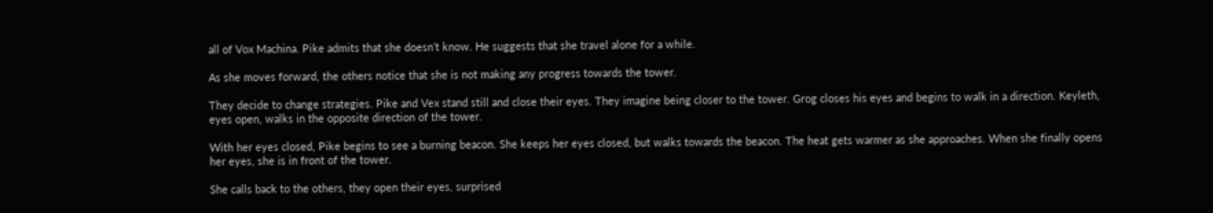all of Vox Machina. Pike admits that she doesn’t know. He suggests that she travel alone for a while.

As she moves forward, the others notice that she is not making any progress towards the tower.

They decide to change strategies. Pike and Vex stand still and close their eyes. They imagine being closer to the tower. Grog closes his eyes and begins to walk in a direction. Keyleth, eyes open, walks in the opposite direction of the tower.

With her eyes closed, Pike begins to see a burning beacon. She keeps her eyes closed, but walks towards the beacon. The heat gets warmer as she approaches. When she finally opens her eyes, she is in front of the tower.

She calls back to the others, they open their eyes, surprised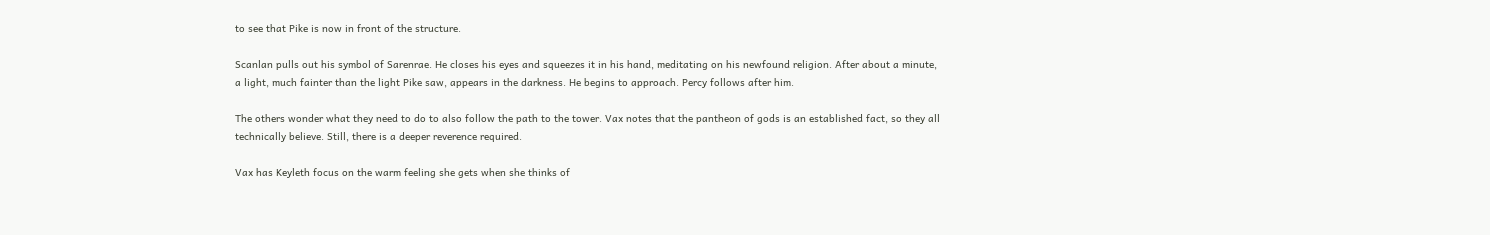to see that Pike is now in front of the structure.

Scanlan pulls out his symbol of Sarenrae. He closes his eyes and squeezes it in his hand, meditating on his newfound religion. After about a minute, a light, much fainter than the light Pike saw, appears in the darkness. He begins to approach. Percy follows after him.

The others wonder what they need to do to also follow the path to the tower. Vax notes that the pantheon of gods is an established fact, so they all technically believe. Still, there is a deeper reverence required.

Vax has Keyleth focus on the warm feeling she gets when she thinks of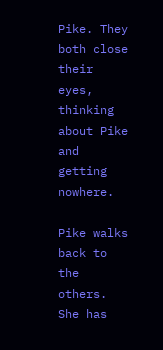Pike. They both close their eyes, thinking about Pike and getting nowhere.

Pike walks back to the others. She has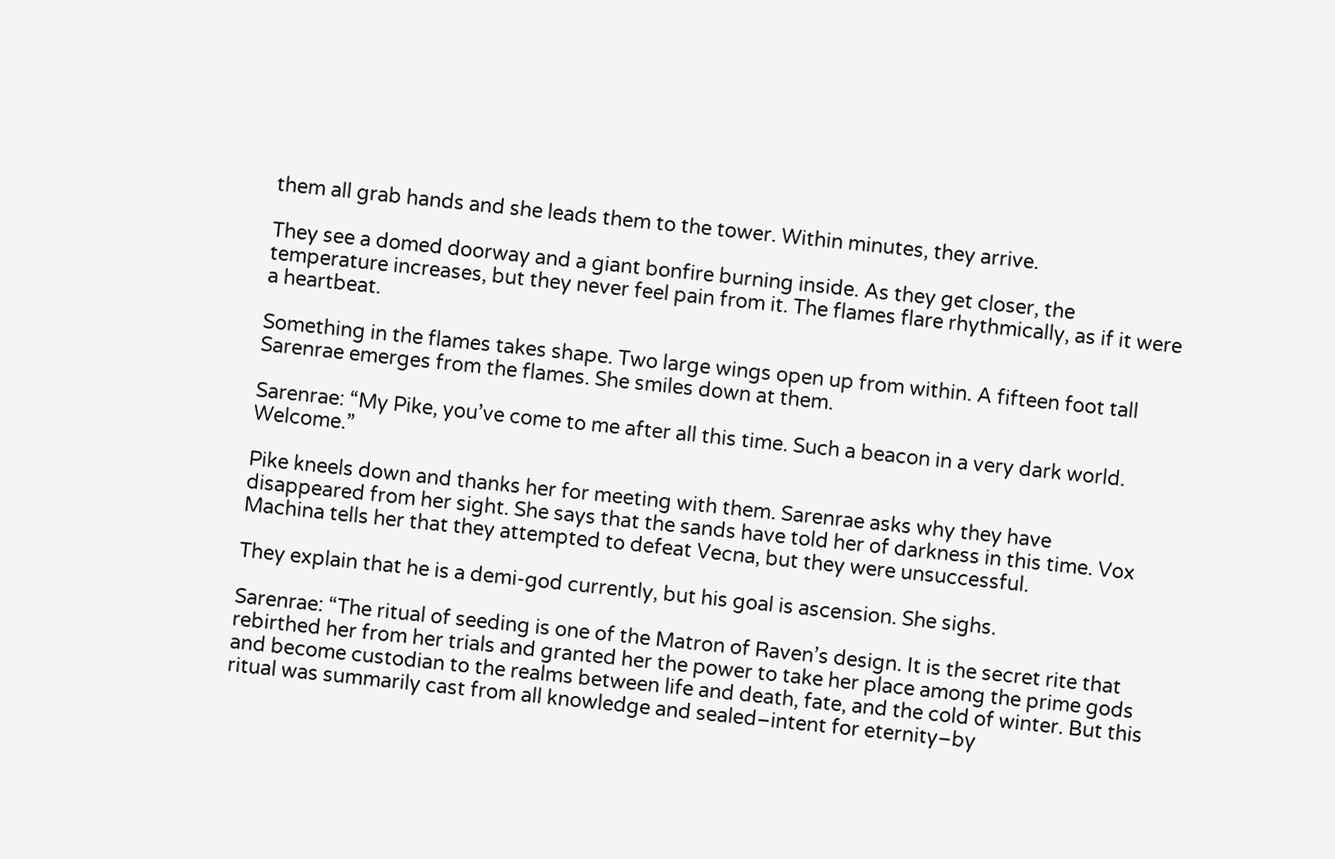them all grab hands and she leads them to the tower. Within minutes, they arrive.

They see a domed doorway and a giant bonfire burning inside. As they get closer, the temperature increases, but they never feel pain from it. The flames flare rhythmically, as if it were a heartbeat.

Something in the flames takes shape. Two large wings open up from within. A fifteen foot tall Sarenrae emerges from the flames. She smiles down at them.

Sarenrae: “My Pike, you’ve come to me after all this time. Such a beacon in a very dark world. Welcome.”

Pike kneels down and thanks her for meeting with them. Sarenrae asks why they have disappeared from her sight. She says that the sands have told her of darkness in this time. Vox Machina tells her that they attempted to defeat Vecna, but they were unsuccessful.

They explain that he is a demi-god currently, but his goal is ascension. She sighs.

Sarenrae: “The ritual of seeding is one of the Matron of Raven’s design. It is the secret rite that rebirthed her from her trials and granted her the power to take her place among the prime gods and become custodian to the realms between life and death, fate, and the cold of winter. But this ritual was summarily cast from all knowledge and sealed–intent for eternity–by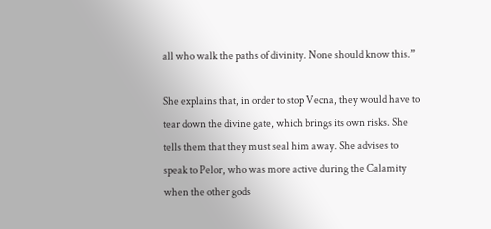all who walk the paths of divinity. None should know this.”

She explains that, in order to stop Vecna, they would have to tear down the divine gate, which brings its own risks. She tells them that they must seal him away. She advises to speak to Pelor, who was more active during the Calamity when the other gods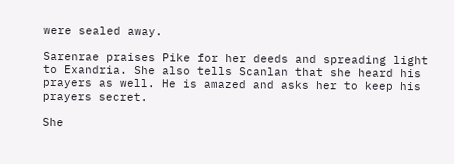were sealed away.

Sarenrae praises Pike for her deeds and spreading light to Exandria. She also tells Scanlan that she heard his prayers as well. He is amazed and asks her to keep his prayers secret.

She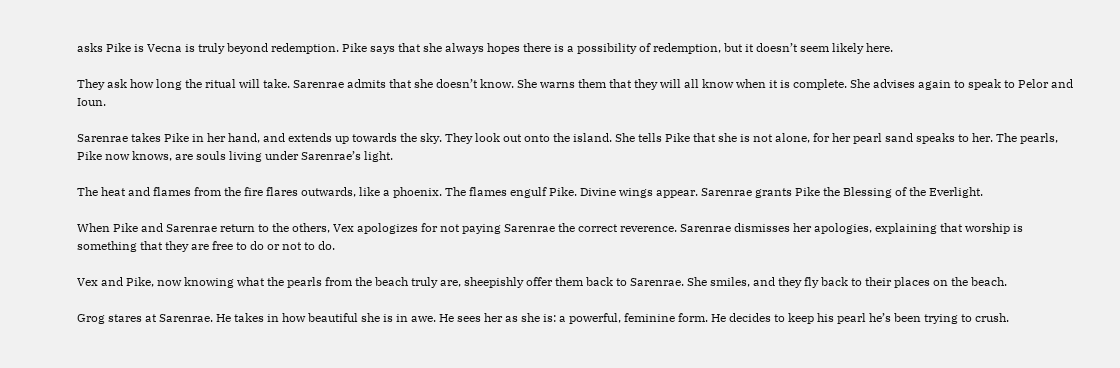asks Pike is Vecna is truly beyond redemption. Pike says that she always hopes there is a possibility of redemption, but it doesn’t seem likely here.

They ask how long the ritual will take. Sarenrae admits that she doesn’t know. She warns them that they will all know when it is complete. She advises again to speak to Pelor and Ioun.

Sarenrae takes Pike in her hand, and extends up towards the sky. They look out onto the island. She tells Pike that she is not alone, for her pearl sand speaks to her. The pearls, Pike now knows, are souls living under Sarenrae’s light.

The heat and flames from the fire flares outwards, like a phoenix. The flames engulf Pike. Divine wings appear. Sarenrae grants Pike the Blessing of the Everlight.

When Pike and Sarenrae return to the others, Vex apologizes for not paying Sarenrae the correct reverence. Sarenrae dismisses her apologies, explaining that worship is something that they are free to do or not to do.

Vex and Pike, now knowing what the pearls from the beach truly are, sheepishly offer them back to Sarenrae. She smiles, and they fly back to their places on the beach.

Grog stares at Sarenrae. He takes in how beautiful she is in awe. He sees her as she is: a powerful, feminine form. He decides to keep his pearl he’s been trying to crush.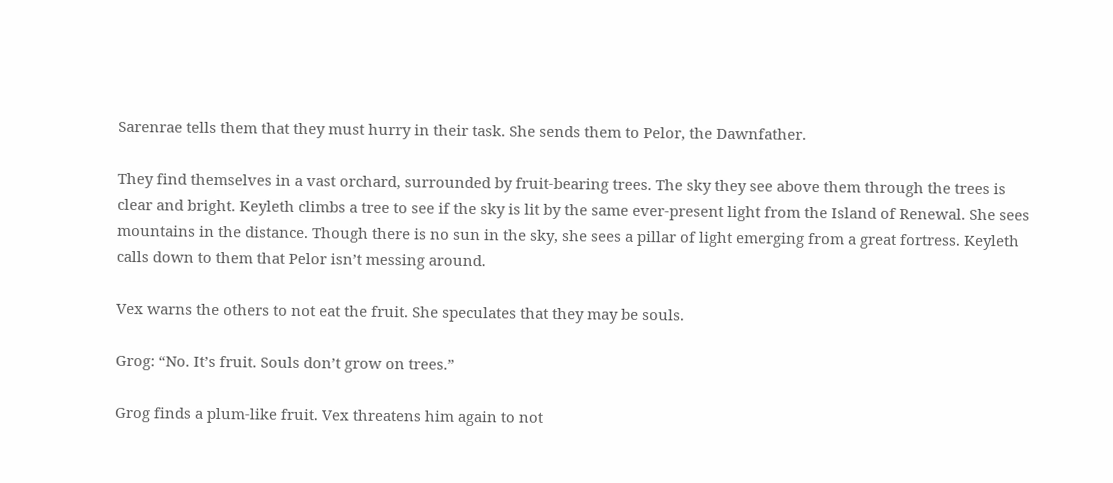Sarenrae tells them that they must hurry in their task. She sends them to Pelor, the Dawnfather.

They find themselves in a vast orchard, surrounded by fruit-bearing trees. The sky they see above them through the trees is clear and bright. Keyleth climbs a tree to see if the sky is lit by the same ever-present light from the Island of Renewal. She sees mountains in the distance. Though there is no sun in the sky, she sees a pillar of light emerging from a great fortress. Keyleth calls down to them that Pelor isn’t messing around.

Vex warns the others to not eat the fruit. She speculates that they may be souls.

Grog: “No. It’s fruit. Souls don’t grow on trees.”

Grog finds a plum-like fruit. Vex threatens him again to not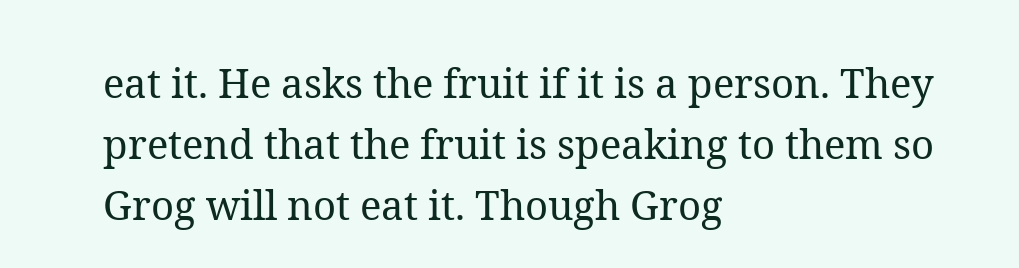eat it. He asks the fruit if it is a person. They pretend that the fruit is speaking to them so Grog will not eat it. Though Grog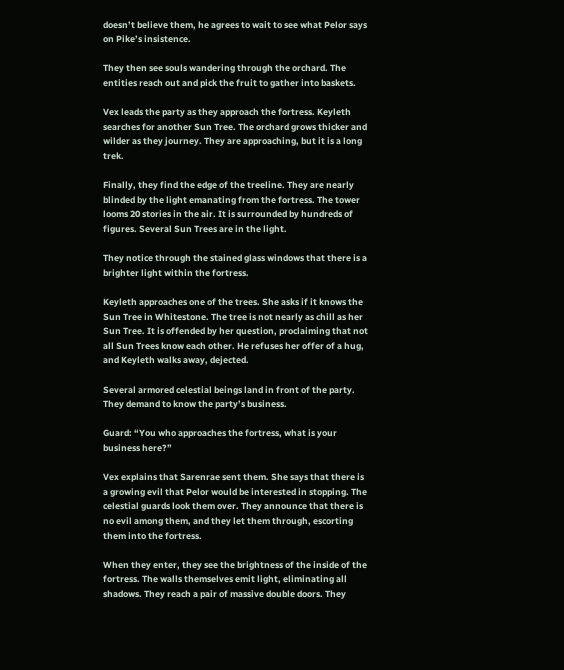doesn’t believe them, he agrees to wait to see what Pelor says on Pike’s insistence.

They then see souls wandering through the orchard. The entities reach out and pick the fruit to gather into baskets.

Vex leads the party as they approach the fortress. Keyleth searches for another Sun Tree. The orchard grows thicker and wilder as they journey. They are approaching, but it is a long trek.

Finally, they find the edge of the treeline. They are nearly blinded by the light emanating from the fortress. The tower looms 20 stories in the air. It is surrounded by hundreds of figures. Several Sun Trees are in the light.

They notice through the stained glass windows that there is a brighter light within the fortress.

Keyleth approaches one of the trees. She asks if it knows the Sun Tree in Whitestone. The tree is not nearly as chill as her Sun Tree. It is offended by her question, proclaiming that not all Sun Trees know each other. He refuses her offer of a hug, and Keyleth walks away, dejected.

Several armored celestial beings land in front of the party. They demand to know the party’s business.

Guard: “You who approaches the fortress, what is your business here?”

Vex explains that Sarenrae sent them. She says that there is a growing evil that Pelor would be interested in stopping. The celestial guards look them over. They announce that there is no evil among them, and they let them through, escorting them into the fortress.

When they enter, they see the brightness of the inside of the fortress. The walls themselves emit light, eliminating all shadows. They reach a pair of massive double doors. They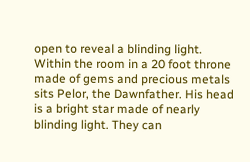open to reveal a blinding light. Within the room in a 20 foot throne made of gems and precious metals sits Pelor, the Dawnfather. His head is a bright star made of nearly blinding light. They can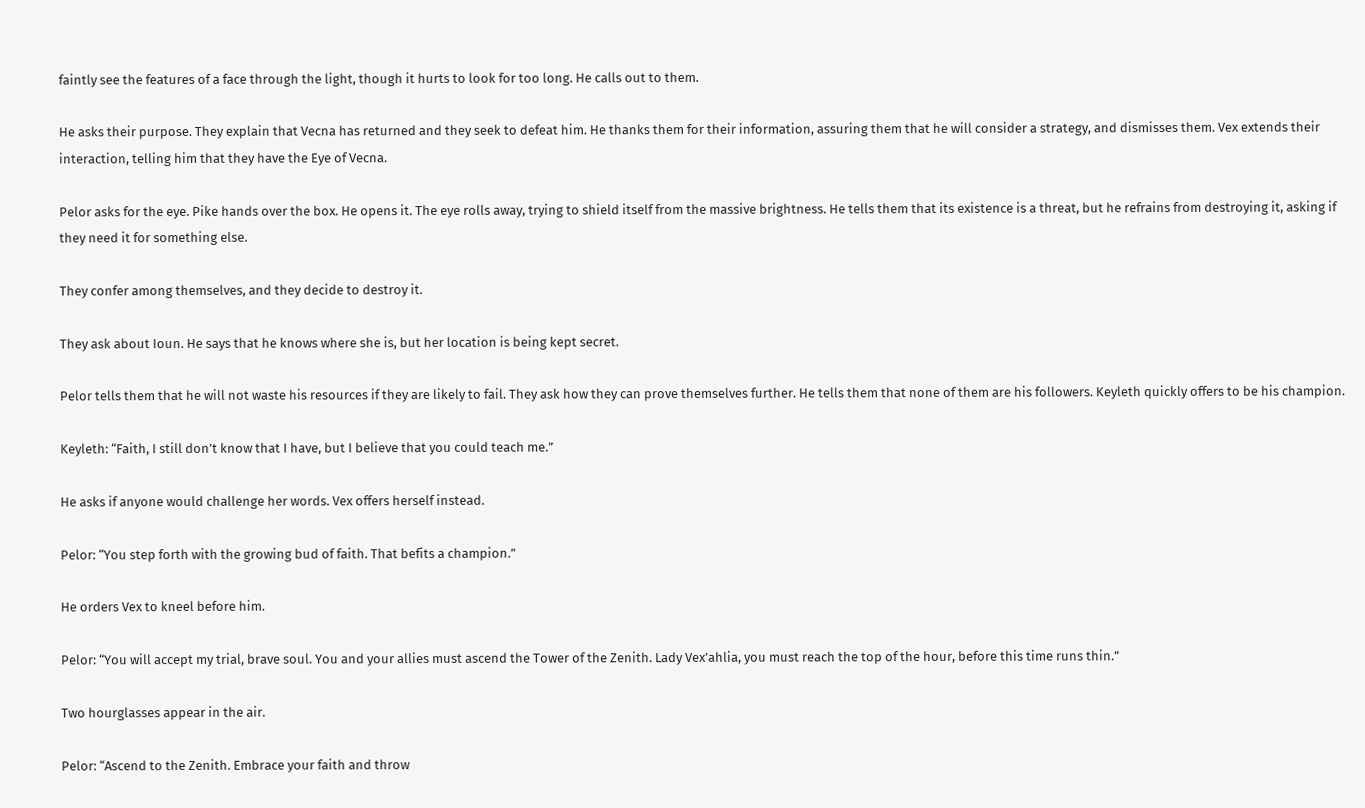faintly see the features of a face through the light, though it hurts to look for too long. He calls out to them.

He asks their purpose. They explain that Vecna has returned and they seek to defeat him. He thanks them for their information, assuring them that he will consider a strategy, and dismisses them. Vex extends their interaction, telling him that they have the Eye of Vecna.

Pelor asks for the eye. Pike hands over the box. He opens it. The eye rolls away, trying to shield itself from the massive brightness. He tells them that its existence is a threat, but he refrains from destroying it, asking if they need it for something else.

They confer among themselves, and they decide to destroy it.

They ask about Ioun. He says that he knows where she is, but her location is being kept secret.

Pelor tells them that he will not waste his resources if they are likely to fail. They ask how they can prove themselves further. He tells them that none of them are his followers. Keyleth quickly offers to be his champion.

Keyleth: “Faith, I still don’t know that I have, but I believe that you could teach me.”

He asks if anyone would challenge her words. Vex offers herself instead.

Pelor: “You step forth with the growing bud of faith. That befits a champion.”

He orders Vex to kneel before him.

Pelor: “You will accept my trial, brave soul. You and your allies must ascend the Tower of the Zenith. Lady Vex’ahlia, you must reach the top of the hour, before this time runs thin.”

Two hourglasses appear in the air.

Pelor: “Ascend to the Zenith. Embrace your faith and throw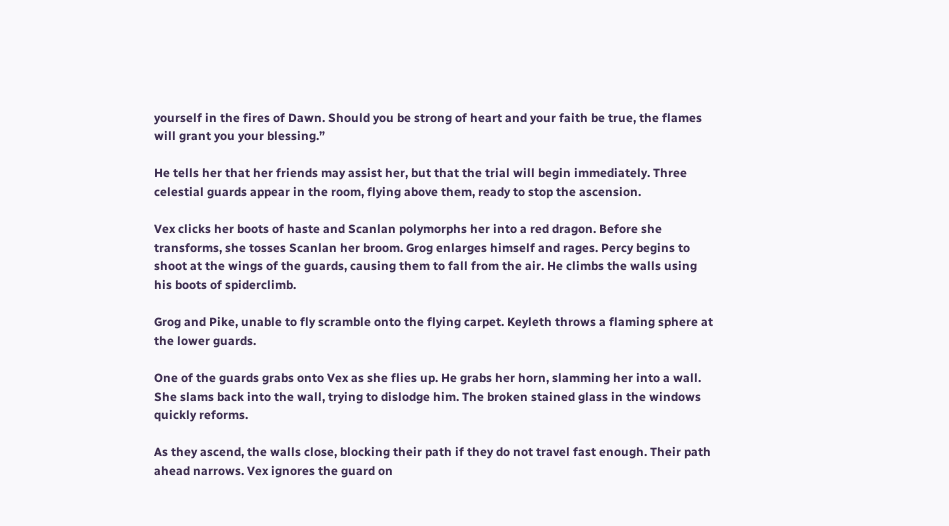yourself in the fires of Dawn. Should you be strong of heart and your faith be true, the flames will grant you your blessing.”

He tells her that her friends may assist her, but that the trial will begin immediately. Three celestial guards appear in the room, flying above them, ready to stop the ascension.

Vex clicks her boots of haste and Scanlan polymorphs her into a red dragon. Before she transforms, she tosses Scanlan her broom. Grog enlarges himself and rages. Percy begins to shoot at the wings of the guards, causing them to fall from the air. He climbs the walls using his boots of spiderclimb.

Grog and Pike, unable to fly scramble onto the flying carpet. Keyleth throws a flaming sphere at the lower guards.

One of the guards grabs onto Vex as she flies up. He grabs her horn, slamming her into a wall. She slams back into the wall, trying to dislodge him. The broken stained glass in the windows quickly reforms.

As they ascend, the walls close, blocking their path if they do not travel fast enough. Their path ahead narrows. Vex ignores the guard on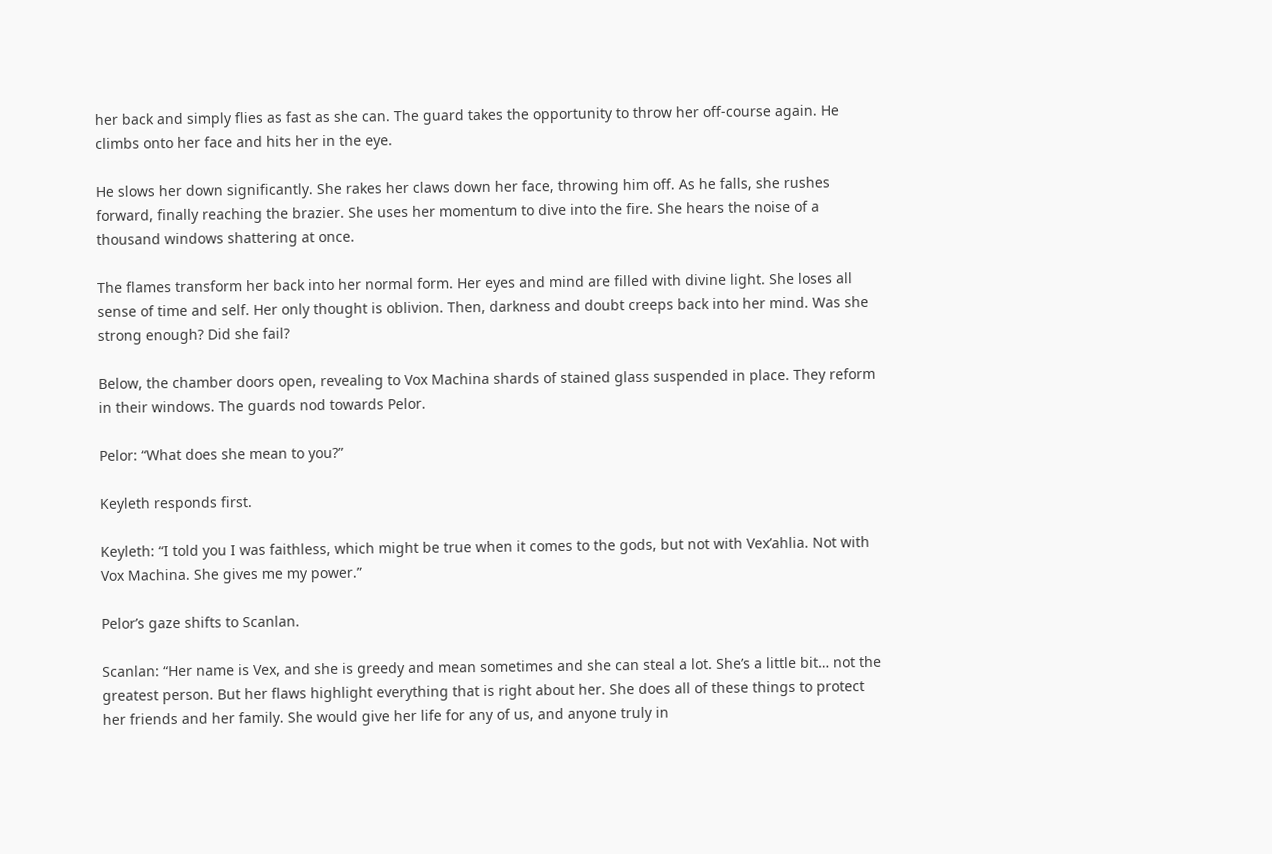her back and simply flies as fast as she can. The guard takes the opportunity to throw her off-course again. He climbs onto her face and hits her in the eye.

He slows her down significantly. She rakes her claws down her face, throwing him off. As he falls, she rushes forward, finally reaching the brazier. She uses her momentum to dive into the fire. She hears the noise of a thousand windows shattering at once.

The flames transform her back into her normal form. Her eyes and mind are filled with divine light. She loses all sense of time and self. Her only thought is oblivion. Then, darkness and doubt creeps back into her mind. Was she strong enough? Did she fail?

Below, the chamber doors open, revealing to Vox Machina shards of stained glass suspended in place. They reform in their windows. The guards nod towards Pelor.

Pelor: “What does she mean to you?”

Keyleth responds first.

Keyleth: “I told you I was faithless, which might be true when it comes to the gods, but not with Vex’ahlia. Not with Vox Machina. She gives me my power.”

Pelor’s gaze shifts to Scanlan.

Scanlan: “Her name is Vex, and she is greedy and mean sometimes and she can steal a lot. She’s a little bit… not the greatest person. But her flaws highlight everything that is right about her. She does all of these things to protect her friends and her family. She would give her life for any of us, and anyone truly in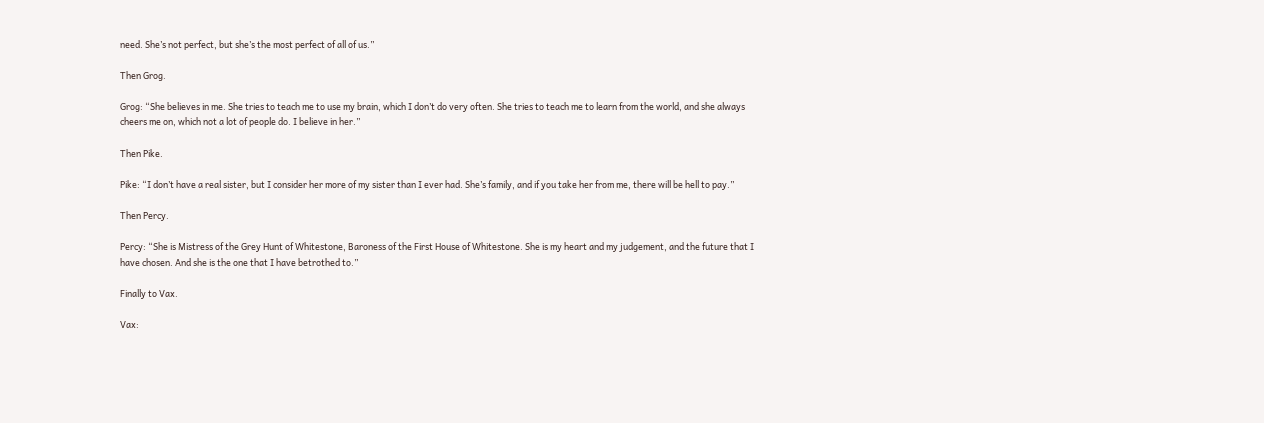need. She’s not perfect, but she’s the most perfect of all of us.”

Then Grog.

Grog: “She believes in me. She tries to teach me to use my brain, which I don’t do very often. She tries to teach me to learn from the world, and she always cheers me on, which not a lot of people do. I believe in her.”

Then Pike.

Pike: “I don’t have a real sister, but I consider her more of my sister than I ever had. She’s family, and if you take her from me, there will be hell to pay.”

Then Percy.

Percy: “She is Mistress of the Grey Hunt of Whitestone, Baroness of the First House of Whitestone. She is my heart and my judgement, and the future that I have chosen. And she is the one that I have betrothed to.”

Finally to Vax.

Vax: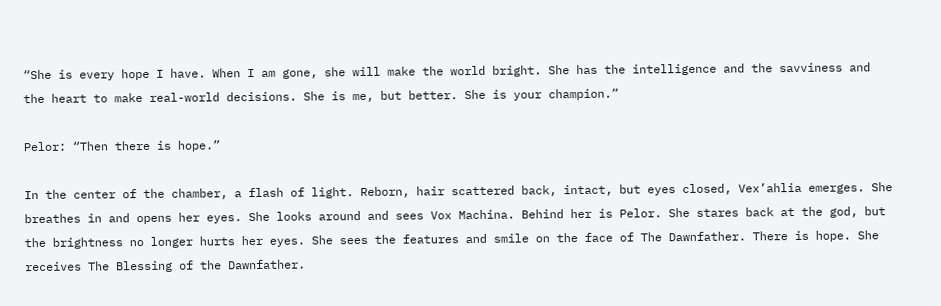“She is every hope I have. When I am gone, she will make the world bright. She has the intelligence and the savviness and the heart to make real-world decisions. She is me, but better. She is your champion.”

Pelor: “Then there is hope.”

In the center of the chamber, a flash of light. Reborn, hair scattered back, intact, but eyes closed, Vex’ahlia emerges. She breathes in and opens her eyes. She looks around and sees Vox Machina. Behind her is Pelor. She stares back at the god, but the brightness no longer hurts her eyes. She sees the features and smile on the face of The Dawnfather. There is hope. She receives The Blessing of the Dawnfather.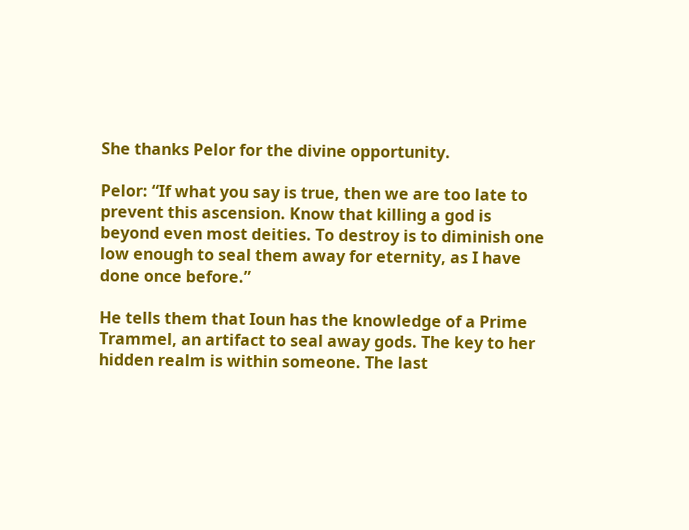She thanks Pelor for the divine opportunity.

Pelor: “If what you say is true, then we are too late to prevent this ascension. Know that killing a god is beyond even most deities. To destroy is to diminish one low enough to seal them away for eternity, as I have done once before.”

He tells them that Ioun has the knowledge of a Prime Trammel, an artifact to seal away gods. The key to her hidden realm is within someone. The last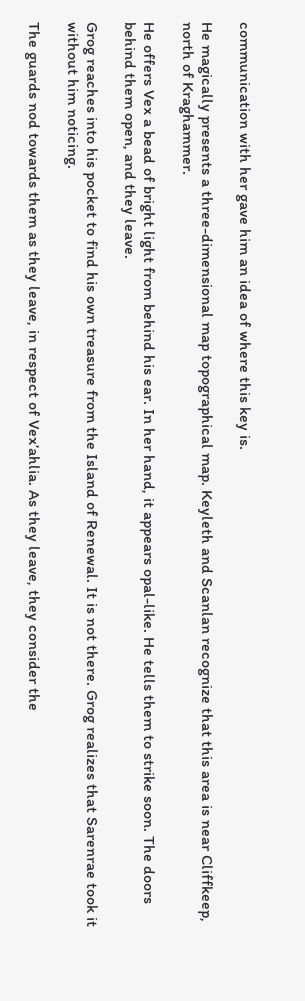communication with her gave him an idea of where this key is.

He magically presents a three-dimensional map topographical map. Keyleth and Scanlan recognize that this area is near Cliffkeep, north of Kraghammer.

He offers Vex a bead of bright light from behind his ear. In her hand, it appears opal-like. He tells them to strike soon. The doors behind them open, and they leave.

Grog reaches into his pocket to find his own treasure from the Island of Renewal. It is not there. Grog realizes that Sarenrae took it without him noticing.

The guards nod towards them as they leave, in respect of Vex’ahlia. As they leave, they consider the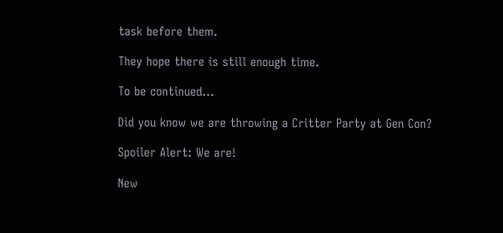task before them.

They hope there is still enough time.

To be continued…

Did you know we are throwing a Critter Party at Gen Con?

Spoiler Alert: We are!

New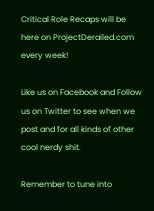Critical Role Recaps will be here on ProjectDerailed.com every week!

Like us on Facebook and Follow us on Twitter to see when we post and for all kinds of other cool nerdy shit.

Remember to tune into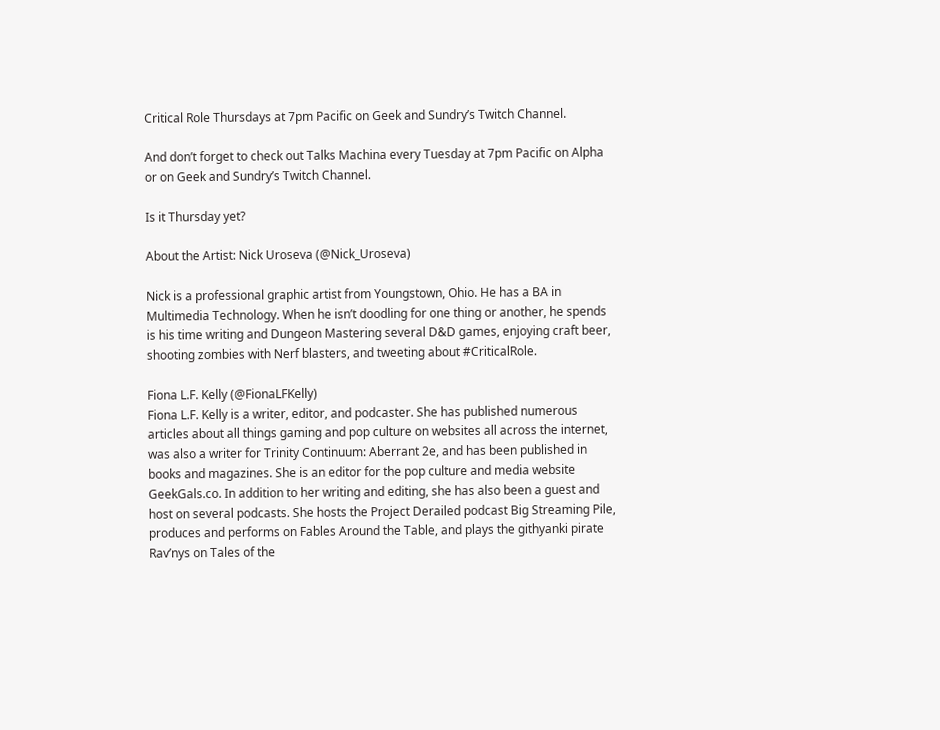Critical Role Thursdays at 7pm Pacific on Geek and Sundry’s Twitch Channel.

And don’t forget to check out Talks Machina every Tuesday at 7pm Pacific on Alpha or on Geek and Sundry’s Twitch Channel.

Is it Thursday yet?

About the Artist: Nick Uroseva (@Nick_Uroseva)

Nick is a professional graphic artist from Youngstown, Ohio. He has a BA in Multimedia Technology. When he isn’t doodling for one thing or another, he spends is his time writing and Dungeon Mastering several D&D games, enjoying craft beer, shooting zombies with Nerf blasters, and tweeting about #CriticalRole.

Fiona L.F. Kelly (@FionaLFKelly)
Fiona L.F. Kelly is a writer, editor, and podcaster. She has published numerous articles about all things gaming and pop culture on websites all across the internet, was also a writer for Trinity Continuum: Aberrant 2e, and has been published in books and magazines. She is an editor for the pop culture and media website GeekGals.co. In addition to her writing and editing, she has also been a guest and host on several podcasts. She hosts the Project Derailed podcast Big Streaming Pile, produces and performs on Fables Around the Table, and plays the githyanki pirate Rav’nys on Tales of the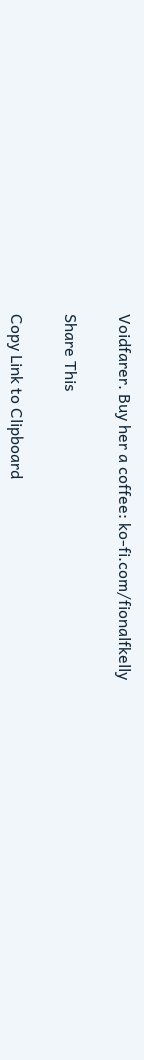Voidfarer. Buy her a coffee: ko-fi.com/fionalfkelly

Share This

Copy Link to Clipboard